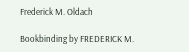Frederick M. Oldach

Bookbinding by FREDERICK M.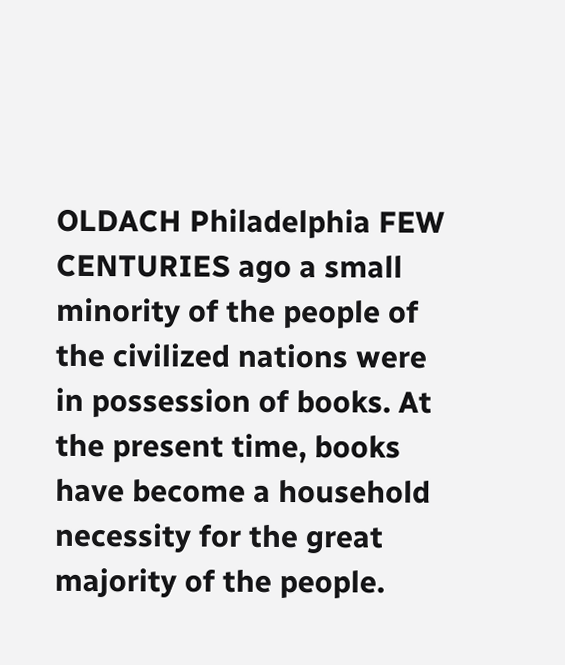OLDACH Philadelphia FEW CENTURIES ago a small minority of the people of the civilized nations were in possession of books. At the present time, books have become a household necessity for the great majority of the people.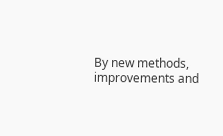By new methods, improvements and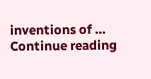inventions of … Continue reading